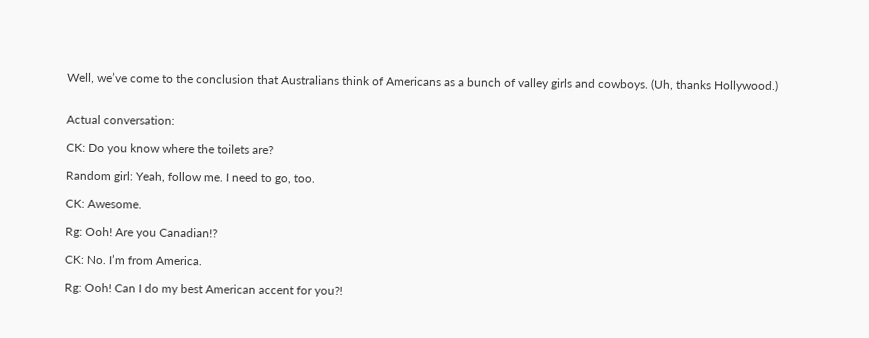Well, we’ve come to the conclusion that Australians think of Americans as a bunch of valley girls and cowboys. (Uh, thanks Hollywood.)


Actual conversation:

CK: Do you know where the toilets are?

Random girl: Yeah, follow me. I need to go, too.

CK: Awesome.

Rg: Ooh! Are you Canadian!?

CK: No. I’m from America.

Rg: Ooh! Can I do my best American accent for you?!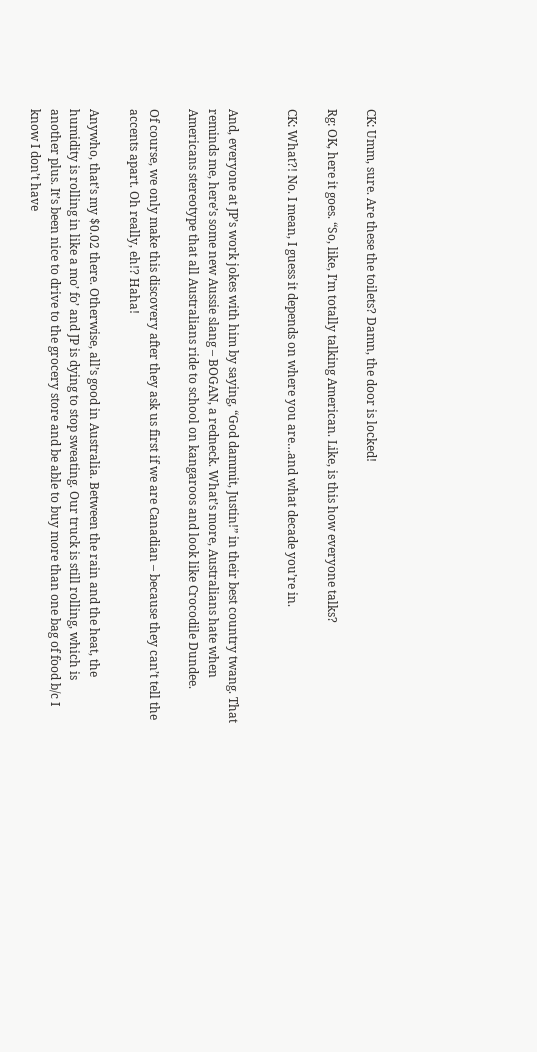CK: Umm, sure. Are these the toilets? Damn, the door is locked!

Rg: OK, here it goes. “So, like, I’m totally talking American. Like, is this how everyone talks?

CK: What?! No. I mean, I guess it depends on where you are…and what decade you’re in.


And, everyone at JP’s work jokes with him by saying, “God dammit, Justin!” in their best country twang. That reminds me, here’s some new Aussie slang – BOGAN, a redneck. What’s more, Australians hate when Americans stereotype that all Australians ride to school on kangaroos and look like Crocodile Dundee.

Of course, we only make this discovery after they ask us first if we are Canadian – because they can’t tell the accents apart. Oh really, eh!? Haha!

Anywho, that’s my $0.02 there. Otherwise, all’s good in Australia. Between the rain and the heat, the humidity is rolling in like a mo’ fo’ and JP is dying to stop sweating. Our truck is still rolling, which is another plus. It’s been nice to drive to the grocery store and be able to buy more than one bag of food b/c I know I don’t have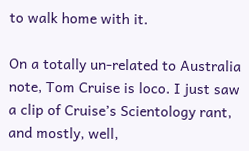to walk home with it.

On a totally un-related to Australia note, Tom Cruise is loco. I just saw a clip of Cruise’s Scientology rant, and mostly, well,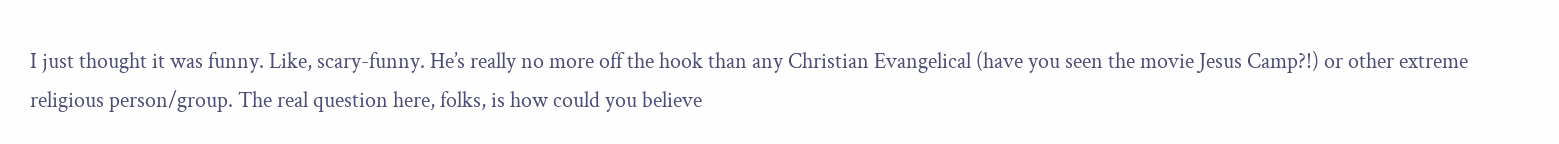I just thought it was funny. Like, scary-funny. He’s really no more off the hook than any Christian Evangelical (have you seen the movie Jesus Camp?!) or other extreme religious person/group. The real question here, folks, is how could you believe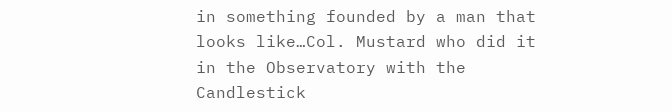in something founded by a man that looks like…Col. Mustard who did it in the Observatory with the Candlestick